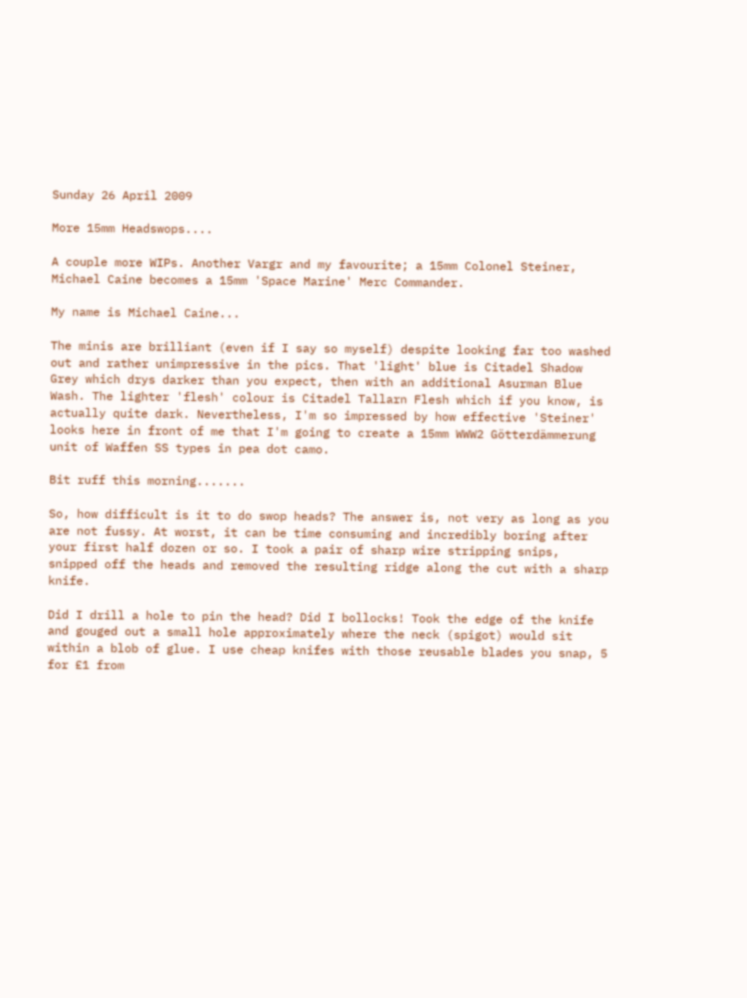Sunday 26 April 2009

More 15mm Headswops....

A couple more WIPs. Another Vargr and my favourite; a 15mm Colonel Steiner, Michael Caine becomes a 15mm 'Space Marine' Merc Commander.

My name is Michael Caine...

The minis are brilliant (even if I say so myself) despite looking far too washed out and rather unimpressive in the pics. That 'light' blue is Citadel Shadow Grey which drys darker than you expect, then with an additional Asurman Blue Wash. The lighter 'flesh' colour is Citadel Tallarn Flesh which if you know, is actually quite dark. Nevertheless, I'm so impressed by how effective 'Steiner' looks here in front of me that I'm going to create a 15mm WWW2 Götterdämmerung unit of Waffen SS types in pea dot camo.

Bit ruff this morning.......

So, how difficult is it to do swop heads? The answer is, not very as long as you are not fussy. At worst, it can be time consuming and incredibly boring after your first half dozen or so. I took a pair of sharp wire stripping snips, snipped off the heads and removed the resulting ridge along the cut with a sharp knife.

Did I drill a hole to pin the head? Did I bollocks! Took the edge of the knife and gouged out a small hole approximately where the neck (spigot) would sit within a blob of glue. I use cheap knifes with those reusable blades you snap, 5 for £1 from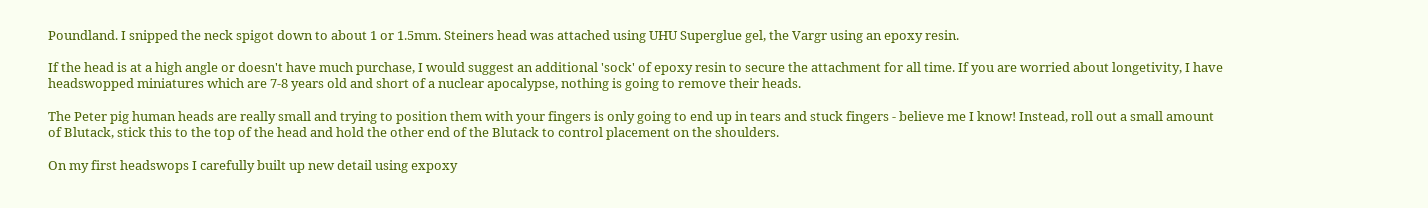Poundland. I snipped the neck spigot down to about 1 or 1.5mm. Steiners head was attached using UHU Superglue gel, the Vargr using an epoxy resin.

If the head is at a high angle or doesn't have much purchase, I would suggest an additional 'sock' of epoxy resin to secure the attachment for all time. If you are worried about longetivity, I have headswopped miniatures which are 7-8 years old and short of a nuclear apocalypse, nothing is going to remove their heads.

The Peter pig human heads are really small and trying to position them with your fingers is only going to end up in tears and stuck fingers - believe me I know! Instead, roll out a small amount of Blutack, stick this to the top of the head and hold the other end of the Blutack to control placement on the shoulders.

On my first headswops I carefully built up new detail using expoxy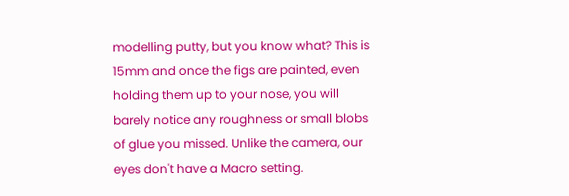modelling putty, but you know what? This is 15mm and once the figs are painted, even holding them up to your nose, you will barely notice any roughness or small blobs of glue you missed. Unlike the camera, our eyes don't have a Macro setting.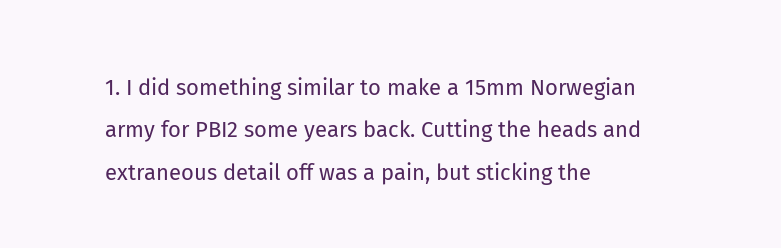1. I did something similar to make a 15mm Norwegian army for PBI2 some years back. Cutting the heads and extraneous detail off was a pain, but sticking the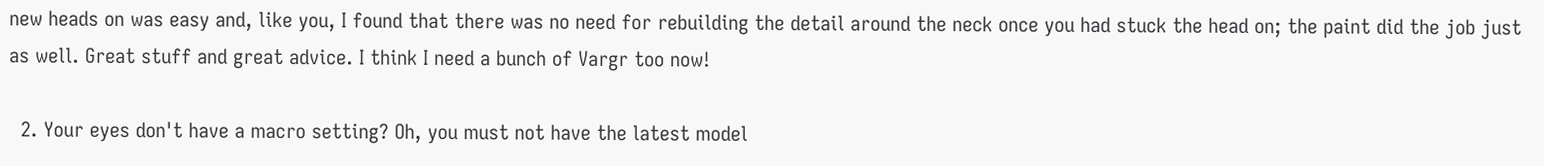new heads on was easy and, like you, I found that there was no need for rebuilding the detail around the neck once you had stuck the head on; the paint did the job just as well. Great stuff and great advice. I think I need a bunch of Vargr too now!

  2. Your eyes don't have a macro setting? Oh, you must not have the latest model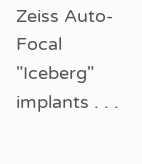Zeiss Auto-Focal "Iceberg" implants . . .